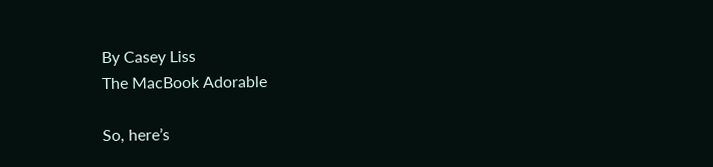By Casey Liss
The MacBook Adorable

So, here’s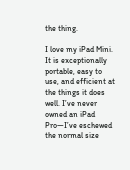the thing.

I love my iPad Mini. It is exceptionally portable, easy to use, and efficient at the things it does well. I’ve never owned an iPad Pro—I’ve eschewed the normal size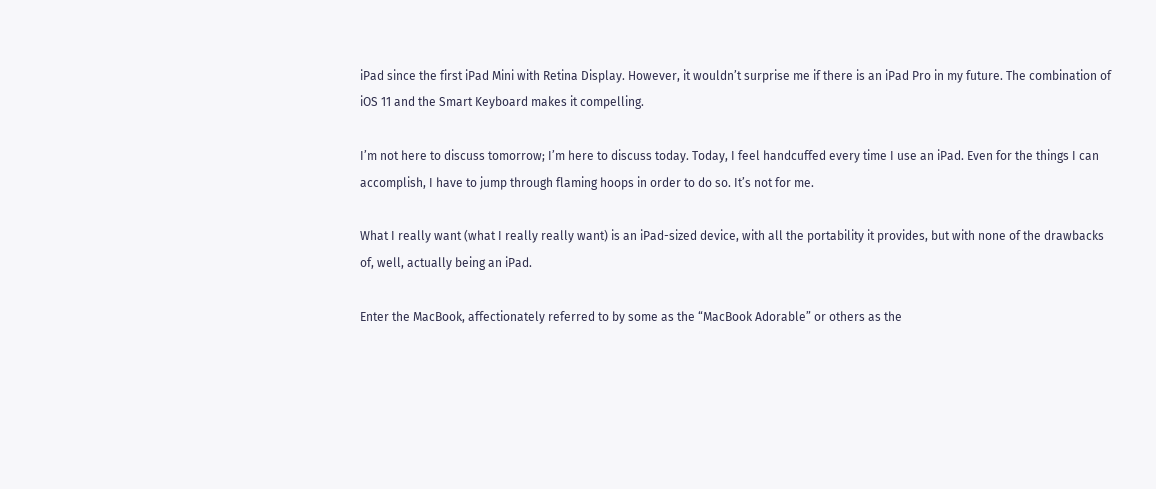iPad since the first iPad Mini with Retina Display. However, it wouldn’t surprise me if there is an iPad Pro in my future. The combination of iOS 11 and the Smart Keyboard makes it compelling.

I’m not here to discuss tomorrow; I’m here to discuss today. Today, I feel handcuffed every time I use an iPad. Even for the things I can accomplish, I have to jump through flaming hoops in order to do so. It’s not for me.

What I really want (what I really really want) is an iPad-sized device, with all the portability it provides, but with none of the drawbacks of, well, actually being an iPad.

Enter the MacBook, affectionately referred to by some as the “MacBook Adorable” or others as the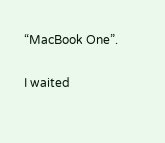“MacBook One”.

I waited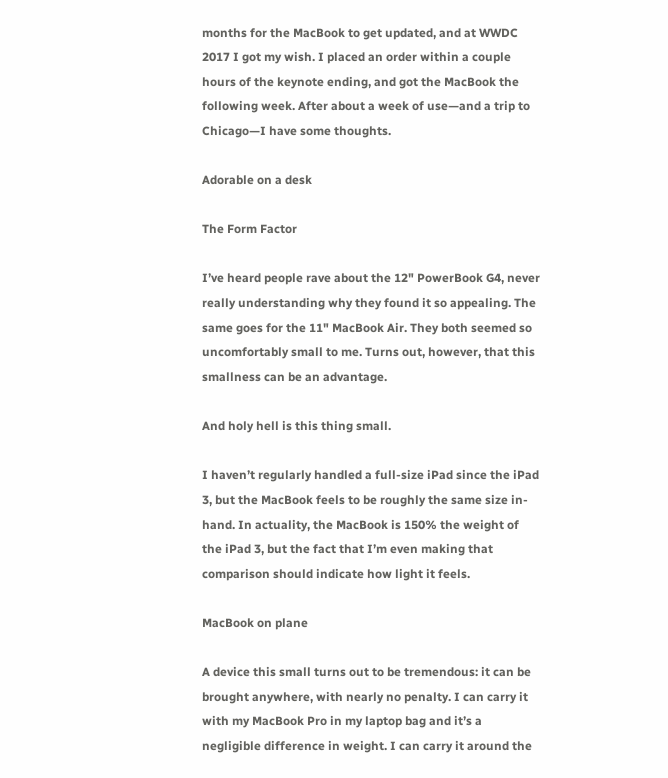months for the MacBook to get updated, and at WWDC 2017 I got my wish. I placed an order within a couple hours of the keynote ending, and got the MacBook the following week. After about a week of use—and a trip to Chicago—I have some thoughts.

Adorable on a desk

The Form Factor

I’ve heard people rave about the 12" PowerBook G4, never really understanding why they found it so appealing. The same goes for the 11" MacBook Air. They both seemed so uncomfortably small to me. Turns out, however, that this smallness can be an advantage.

And holy hell is this thing small.

I haven’t regularly handled a full-size iPad since the iPad 3, but the MacBook feels to be roughly the same size in-hand. In actuality, the MacBook is 150% the weight of the iPad 3, but the fact that I’m even making that comparison should indicate how light it feels.

MacBook on plane

A device this small turns out to be tremendous: it can be brought anywhere, with nearly no penalty. I can carry it with my MacBook Pro in my laptop bag and it’s a negligible difference in weight. I can carry it around the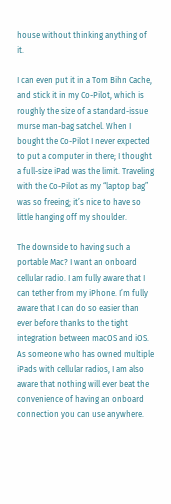house without thinking anything of it.

I can even put it in a Tom Bihn Cache, and stick it in my Co-Pilot, which is roughly the size of a standard-issue murse man-bag satchel. When I bought the Co-Pilot I never expected to put a computer in there; I thought a full-size iPad was the limit. Traveling with the Co-Pilot as my “laptop bag” was so freeing; it’s nice to have so little hanging off my shoulder.

The downside to having such a portable Mac? I want an onboard cellular radio. I am fully aware that I can tether from my iPhone. I’m fully aware that I can do so easier than ever before thanks to the tight integration between macOS and iOS. As someone who has owned multiple iPads with cellular radios, I am also aware that nothing will ever beat the convenience of having an onboard connection you can use anywhere.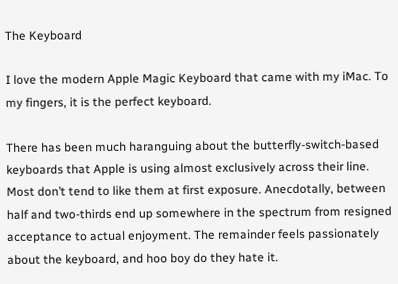The Keyboard

I love the modern Apple Magic Keyboard that came with my iMac. To my fingers, it is the perfect keyboard.

There has been much haranguing about the butterfly-switch-based keyboards that Apple is using almost exclusively across their line. Most don’t tend to like them at first exposure. Anecdotally, between half and two-thirds end up somewhere in the spectrum from resigned acceptance to actual enjoyment. The remainder feels passionately about the keyboard, and hoo boy do they hate it.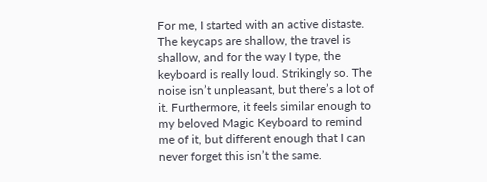For me, I started with an active distaste. The keycaps are shallow, the travel is shallow, and for the way I type, the keyboard is really loud. Strikingly so. The noise isn’t unpleasant, but there’s a lot of it. Furthermore, it feels similar enough to my beloved Magic Keyboard to remind me of it, but different enough that I can never forget this isn’t the same.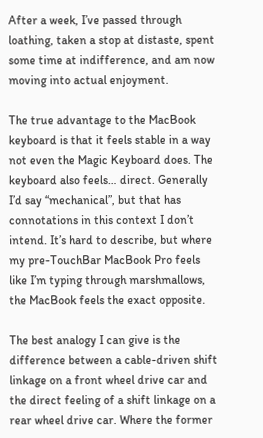After a week, I’ve passed through loathing, taken a stop at distaste, spent some time at indifference, and am now moving into actual enjoyment.

The true advantage to the MacBook keyboard is that it feels stable in a way not even the Magic Keyboard does. The keyboard also feels… direct. Generally I’d say “mechanical”, but that has connotations in this context I don’t intend. It’s hard to describe, but where my pre-TouchBar MacBook Pro feels like I’m typing through marshmallows, the MacBook feels the exact opposite.

The best analogy I can give is the difference between a cable-driven shift linkage on a front wheel drive car and the direct feeling of a shift linkage on a rear wheel drive car. Where the former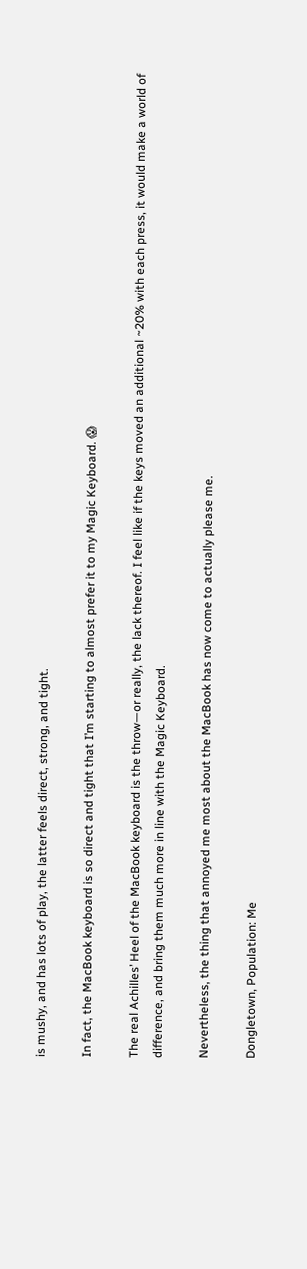is mushy, and has lots of play, the latter feels direct, strong, and tight.

In fact, the MacBook keyboard is so direct and tight that I’m starting to almost prefer it to my Magic Keyboard. 😱

The real Achilles’ Heel of the MacBook keyboard is the throw—or really, the lack thereof. I feel like if the keys moved an additional ~20% with each press, it would make a world of difference, and bring them much more in line with the Magic Keyboard.

Nevertheless, the thing that annoyed me most about the MacBook has now come to actually please me.

Dongletown, Population: Me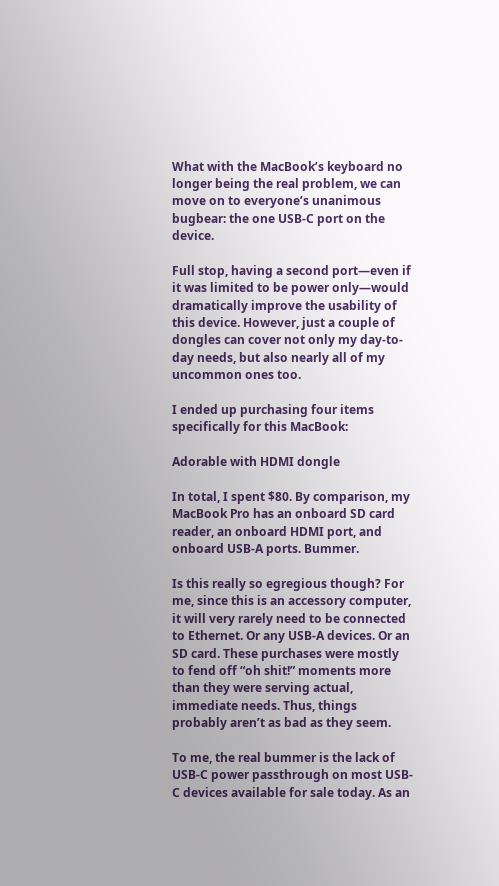What with the MacBook’s keyboard no longer being the real problem, we can move on to everyone’s unanimous bugbear: the one USB-C port on the device.

Full stop, having a second port—even if it was limited to be power only—would dramatically improve the usability of this device. However, just a couple of dongles can cover not only my day-to-day needs, but also nearly all of my uncommon ones too.

I ended up purchasing four items specifically for this MacBook:

Adorable with HDMI dongle

In total, I spent $80. By comparison, my MacBook Pro has an onboard SD card reader, an onboard HDMI port, and onboard USB-A ports. Bummer.

Is this really so egregious though? For me, since this is an accessory computer, it will very rarely need to be connected to Ethernet. Or any USB-A devices. Or an SD card. These purchases were mostly to fend off “oh shit!” moments more than they were serving actual, immediate needs. Thus, things probably aren’t as bad as they seem.

To me, the real bummer is the lack of USB-C power passthrough on most USB-C devices available for sale today. As an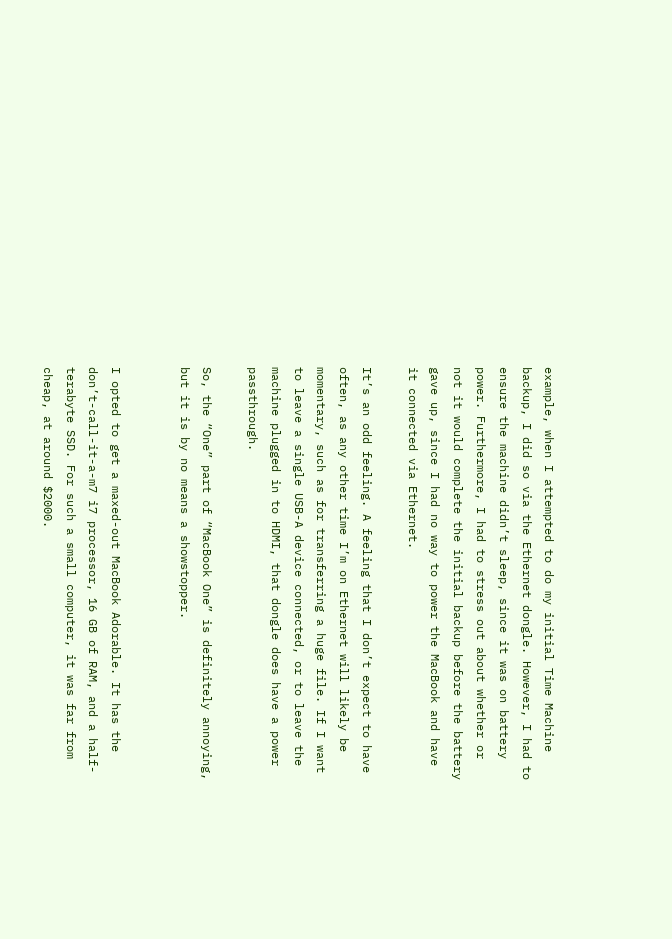example, when I attempted to do my initial Time Machine backup, I did so via the Ethernet dongle. However, I had to ensure the machine didn’t sleep, since it was on battery power. Furthermore, I had to stress out about whether or not it would complete the initial backup before the battery gave up, since I had no way to power the MacBook and have it connected via Ethernet.

It’s an odd feeling. A feeling that I don’t expect to have often, as any other time I’m on Ethernet will likely be momentary, such as for transferring a huge file. If I want to leave a single USB-A device connected, or to leave the machine plugged in to HDMI, that dongle does have a power passthrough.

So, the “One” part of “MacBook One” is definitely annoying, but it is by no means a showstopper.


I opted to get a maxed-out MacBook Adorable. It has the don’t-call-it-a-m7 i7 processor, 16 GB of RAM, and a half-terabyte SSD. For such a small computer, it was far from cheap, at around $2000.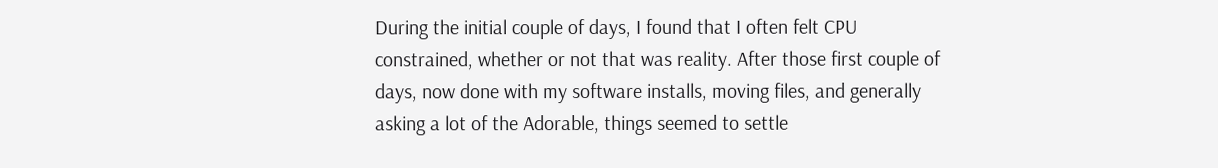During the initial couple of days, I found that I often felt CPU constrained, whether or not that was reality. After those first couple of days, now done with my software installs, moving files, and generally asking a lot of the Adorable, things seemed to settle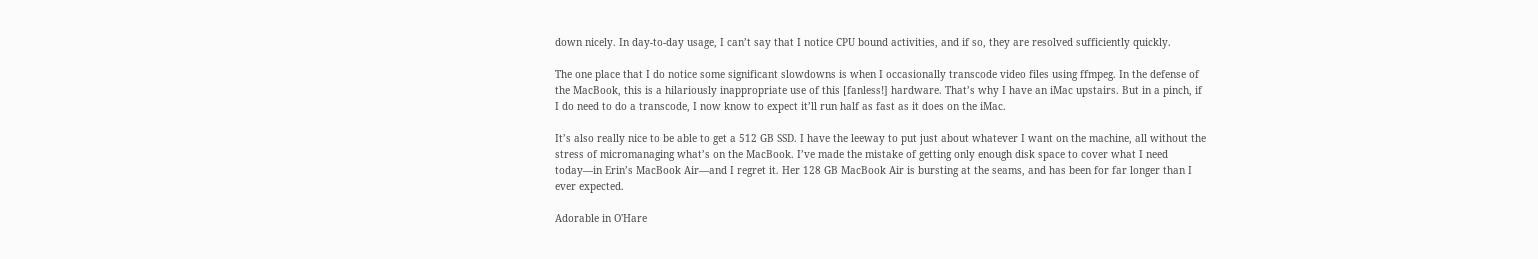down nicely. In day-to-day usage, I can’t say that I notice CPU bound activities, and if so, they are resolved sufficiently quickly.

The one place that I do notice some significant slowdowns is when I occasionally transcode video files using ffmpeg. In the defense of the MacBook, this is a hilariously inappropriate use of this [fanless!] hardware. That’s why I have an iMac upstairs. But in a pinch, if I do need to do a transcode, I now know to expect it’ll run half as fast as it does on the iMac.

It’s also really nice to be able to get a 512 GB SSD. I have the leeway to put just about whatever I want on the machine, all without the stress of micromanaging what’s on the MacBook. I’ve made the mistake of getting only enough disk space to cover what I need today—in Erin’s MacBook Air—and I regret it. Her 128 GB MacBook Air is bursting at the seams, and has been for far longer than I ever expected.

Adorable in O'Hare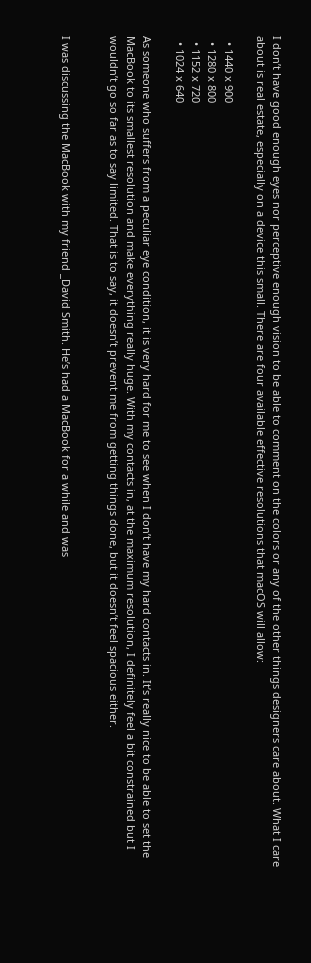I don’t have good enough eyes nor perceptive enough vision to be able to comment on the colors or any of the other things designers care about. What I care about is real estate, especially on a device this small. There are four available effective resolutions that macOS will allow:

  • 1440 x 900
  • 1280 x 800
  • 1152 x 720
  • 1024 x 640

As someone who suffers from a peculiar eye condition, it is very hard for me to see when I don’t have my hard contacts in. It’s really nice to be able to set the MacBook to its smallest resolution and make everything really huge. With my contacts in, at the maximum resolution, I definitely feel a bit constrained but I wouldn’t go so far as to say limited. That is to say, it doesn’t prevent me from getting things done, but it doesn’t feel spacious either.


I was discussing the MacBook with my friend _David Smith. He’s had a MacBook for a while and was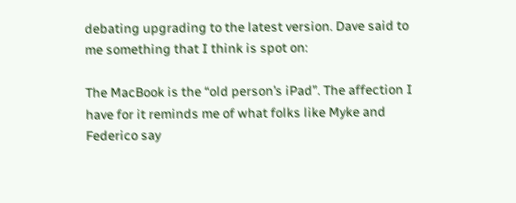debating upgrading to the latest version. Dave said to me something that I think is spot on:

The MacBook is the “old person’s iPad”. The affection I have for it reminds me of what folks like Myke and Federico say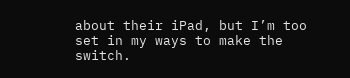about their iPad, but I’m too set in my ways to make the switch.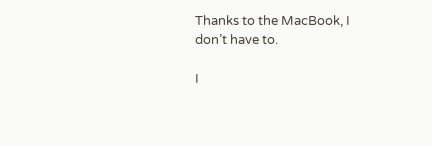Thanks to the MacBook, I don’t have to.

I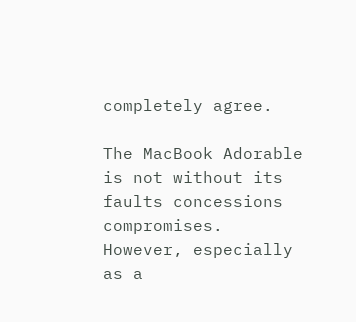completely agree.

The MacBook Adorable is not without its faults concessions compromises. However, especially as a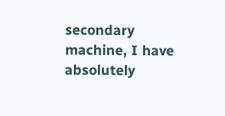secondary machine, I have absolutely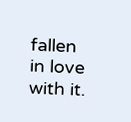fallen in love with it.